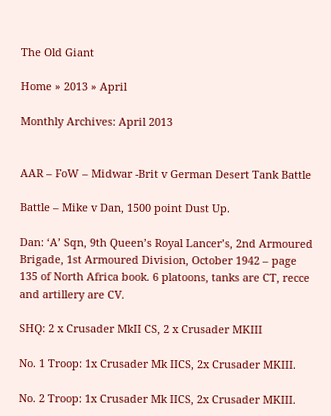The Old Giant

Home » 2013 » April

Monthly Archives: April 2013


AAR – FoW – Midwar -Brit v German Desert Tank Battle

Battle – Mike v Dan, 1500 point Dust Up.

Dan: ‘A’ Sqn, 9th Queen’s Royal Lancer’s, 2nd Armoured Brigade, 1st Armoured Division, October 1942 – page 135 of North Africa book. 6 platoons, tanks are CT, recce and artillery are CV.

SHQ: 2 x Crusader MkII CS, 2 x Crusader MKIII

No. 1 Troop: 1x Crusader Mk IICS, 2x Crusader MKIII.

No. 2 Troop: 1x Crusader Mk IICS, 2x Crusader MKIII.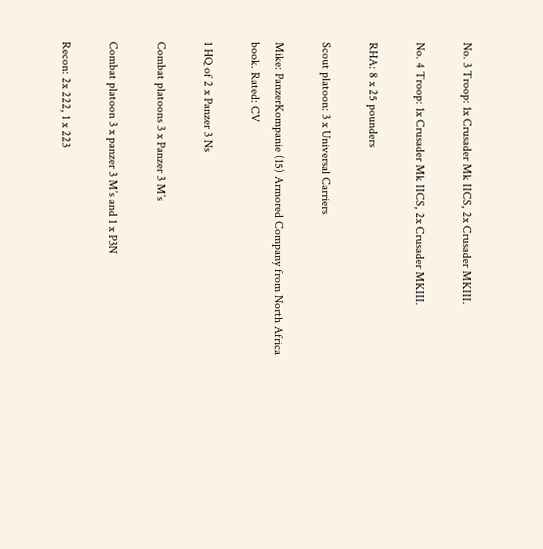No. 3 Troop: 1x Crusader Mk IICS, 2x Crusader MKIII.

No. 4 Troop: 1x Crusader Mk IICS, 2x Crusader MKIII.

RHA: 8 x 25 pounders

Scout platoon: 3 x Universal Carriers

Mike: PanzerKompanie (15) Armored Company from North Africa book. Rated: CV

1 HQ of 2 x Panzer 3 Ns

Combat platoons 3 x Panzer 3 M’s

Combat platoon 3 x panzer 3 M’s and 1 x P3N

Recon: 2x 222, 1 x 223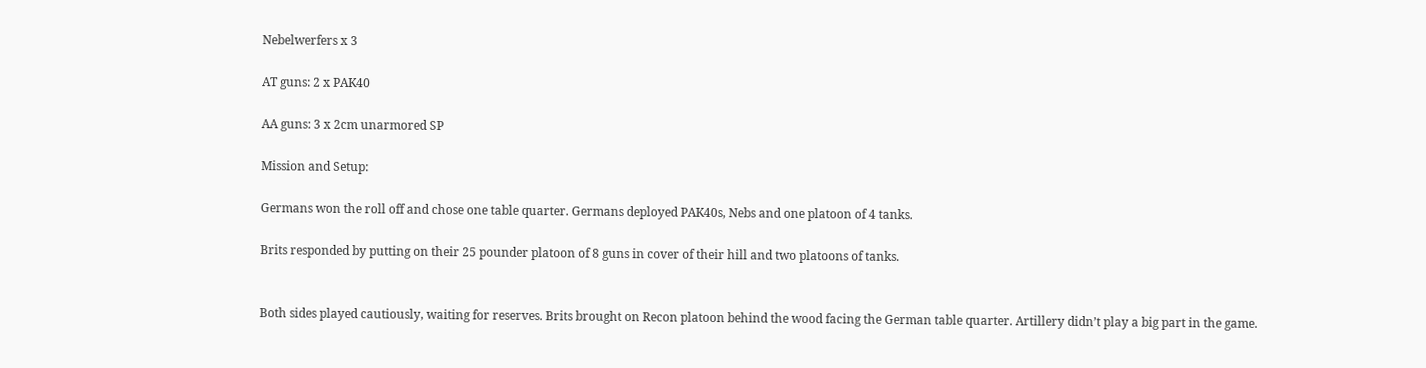Nebelwerfers x 3

AT guns: 2 x PAK40

AA guns: 3 x 2cm unarmored SP

Mission and Setup:

Germans won the roll off and chose one table quarter. Germans deployed PAK40s, Nebs and one platoon of 4 tanks.

Brits responded by putting on their 25 pounder platoon of 8 guns in cover of their hill and two platoons of tanks.


Both sides played cautiously, waiting for reserves. Brits brought on Recon platoon behind the wood facing the German table quarter. Artillery didn’t play a big part in the game.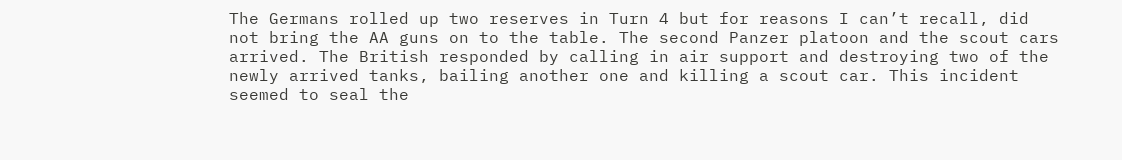The Germans rolled up two reserves in Turn 4 but for reasons I can’t recall, did not bring the AA guns on to the table. The second Panzer platoon and the scout cars arrived. The British responded by calling in air support and destroying two of the newly arrived tanks, bailing another one and killing a scout car. This incident seemed to seal the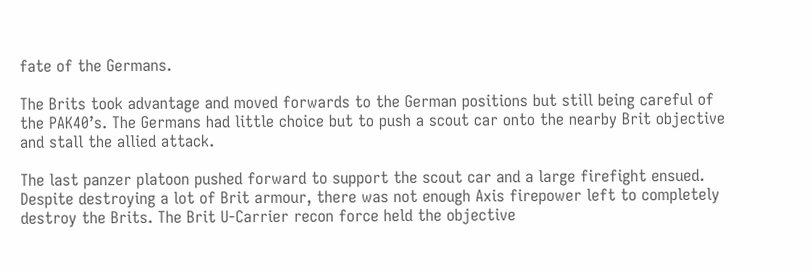fate of the Germans.

The Brits took advantage and moved forwards to the German positions but still being careful of the PAK40’s. The Germans had little choice but to push a scout car onto the nearby Brit objective and stall the allied attack.

The last panzer platoon pushed forward to support the scout car and a large firefight ensued. Despite destroying a lot of Brit armour, there was not enough Axis firepower left to completely destroy the Brits. The Brit U-Carrier recon force held the objective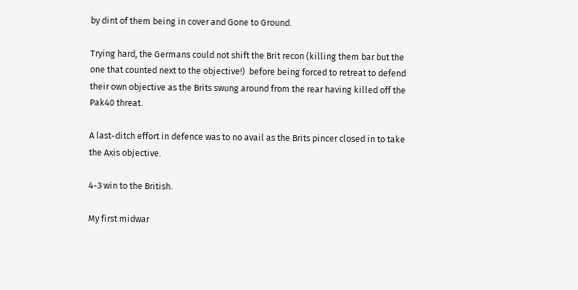by dint of them being in cover and Gone to Ground.

Trying hard, the Germans could not shift the Brit recon (killing them bar but the one that counted next to the objective!)  before being forced to retreat to defend their own objective as the Brits swung around from the rear having killed off the Pak40 threat.

A last-ditch effort in defence was to no avail as the Brits pincer closed in to take the Axis objective.

4-3 win to the British.

My first midwar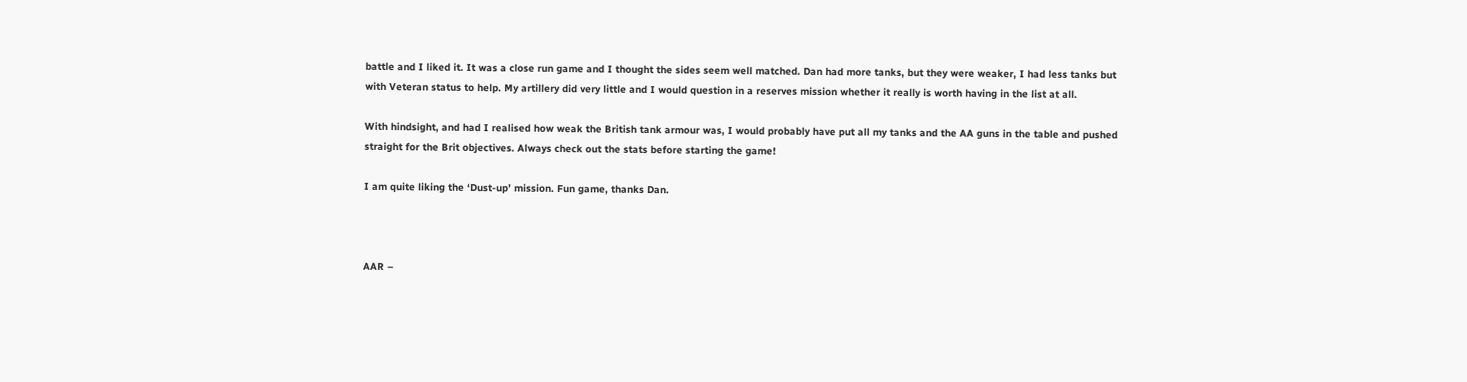battle and I liked it. It was a close run game and I thought the sides seem well matched. Dan had more tanks, but they were weaker, I had less tanks but with Veteran status to help. My artillery did very little and I would question in a reserves mission whether it really is worth having in the list at all.

With hindsight, and had I realised how weak the British tank armour was, I would probably have put all my tanks and the AA guns in the table and pushed straight for the Brit objectives. Always check out the stats before starting the game!

I am quite liking the ‘Dust-up’ mission. Fun game, thanks Dan.



AAR –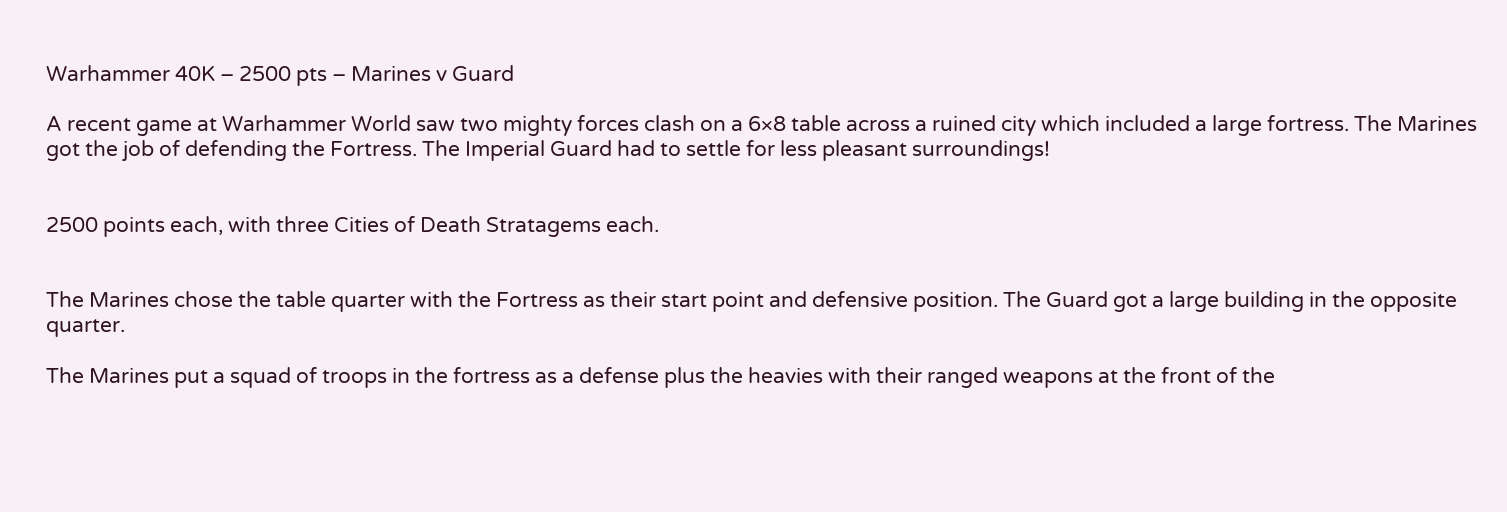Warhammer 40K – 2500 pts – Marines v Guard

A recent game at Warhammer World saw two mighty forces clash on a 6×8 table across a ruined city which included a large fortress. The Marines got the job of defending the Fortress. The Imperial Guard had to settle for less pleasant surroundings!


2500 points each, with three Cities of Death Stratagems each.


The Marines chose the table quarter with the Fortress as their start point and defensive position. The Guard got a large building in the opposite quarter.

The Marines put a squad of troops in the fortress as a defense plus the heavies with their ranged weapons at the front of the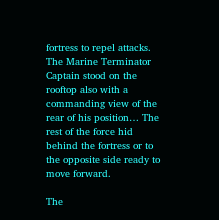fortress to repel attacks. The Marine Terminator Captain stood on the rooftop also with a commanding view of the rear of his position… The rest of the force hid behind the fortress or to the opposite side ready to move forward.

The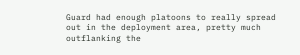Guard had enough platoons to really spread out in the deployment area, pretty much outflanking the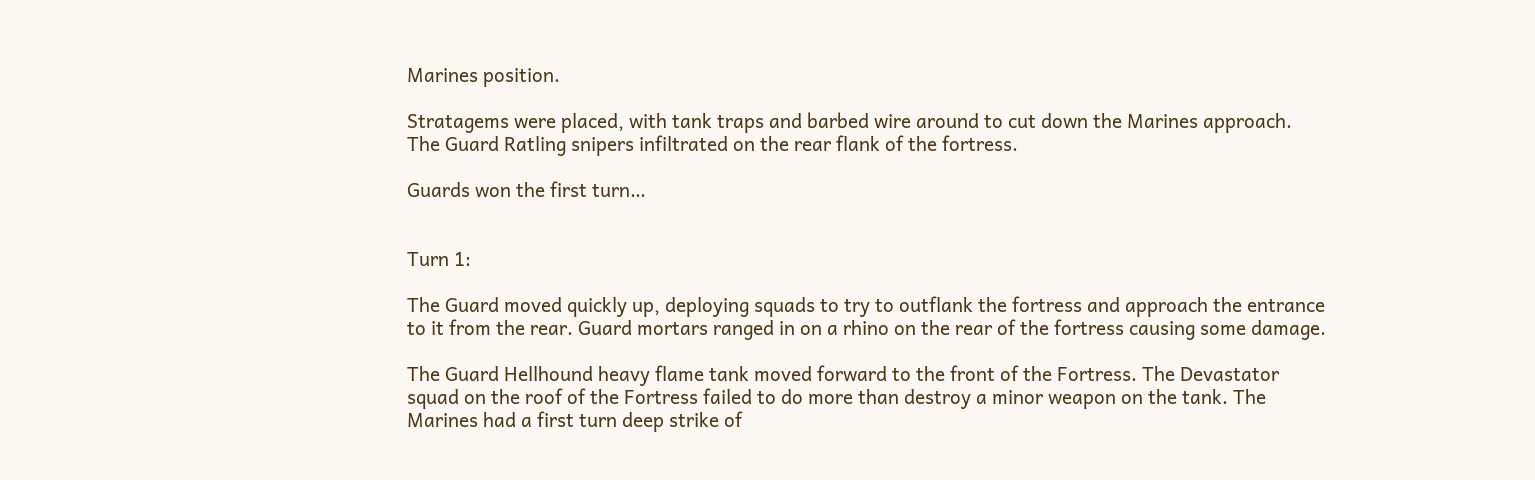Marines position.

Stratagems were placed, with tank traps and barbed wire around to cut down the Marines approach.  The Guard Ratling snipers infiltrated on the rear flank of the fortress.

Guards won the first turn…


Turn 1:

The Guard moved quickly up, deploying squads to try to outflank the fortress and approach the entrance to it from the rear. Guard mortars ranged in on a rhino on the rear of the fortress causing some damage.

The Guard Hellhound heavy flame tank moved forward to the front of the Fortress. The Devastator squad on the roof of the Fortress failed to do more than destroy a minor weapon on the tank. The Marines had a first turn deep strike of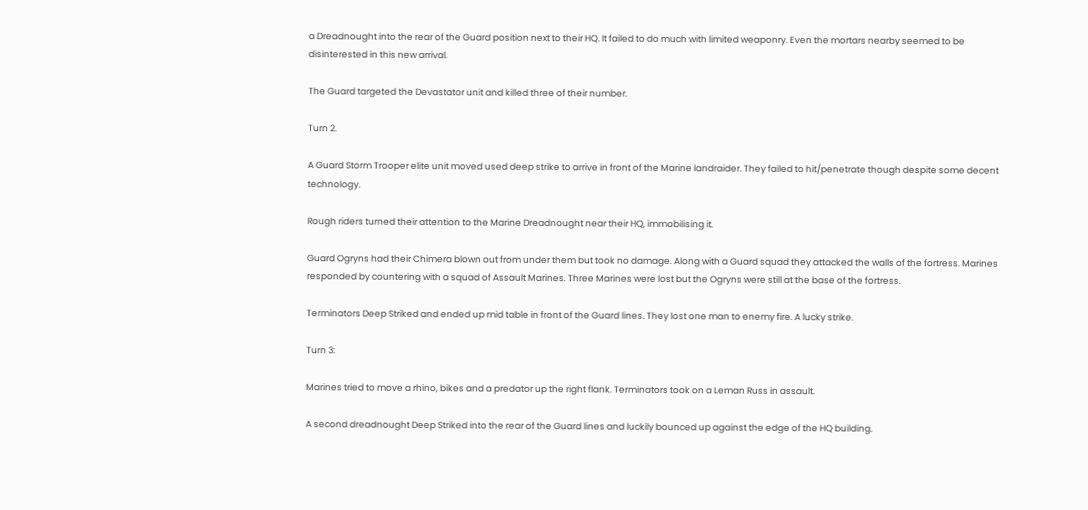a Dreadnought into the rear of the Guard position next to their HQ. It failed to do much with limited weaponry. Even the mortars nearby seemed to be disinterested in this new arrival.

The Guard targeted the Devastator unit and killed three of their number.

Turn 2.

A Guard Storm Trooper elite unit moved used deep strike to arrive in front of the Marine landraider. They failed to hit/penetrate though despite some decent technology.

Rough riders turned their attention to the Marine Dreadnought near their HQ, immobilising it.

Guard Ogryns had their Chimera blown out from under them but took no damage. Along with a Guard squad they attacked the walls of the fortress. Marines responded by countering with a squad of Assault Marines. Three Marines were lost but the Ogryns were still at the base of the fortress.

Terminators Deep Striked and ended up mid table in front of the Guard lines. They lost one man to enemy fire. A lucky strike.

Turn 3:

Marines tried to move a rhino, bikes and a predator up the right flank. Terminators took on a Leman Russ in assault.

A second dreadnought Deep Striked into the rear of the Guard lines and luckily bounced up against the edge of the HQ building.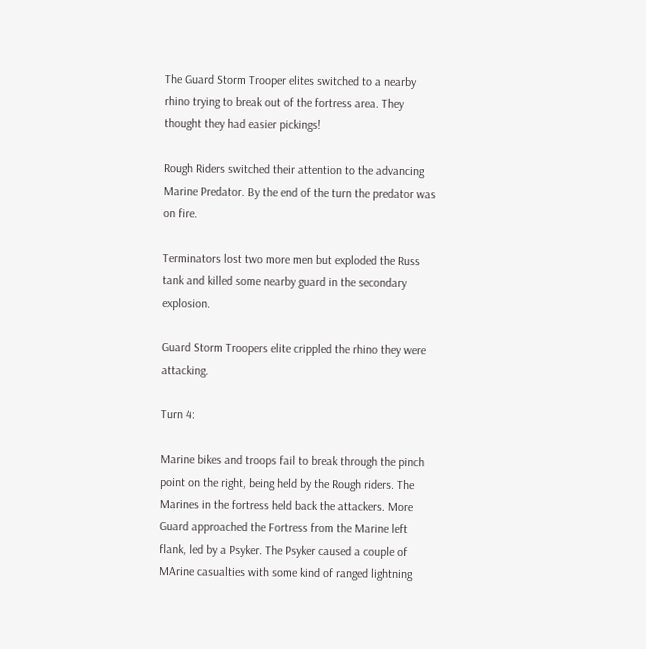The Guard Storm Trooper elites switched to a nearby rhino trying to break out of the fortress area. They thought they had easier pickings!

Rough Riders switched their attention to the advancing Marine Predator. By the end of the turn the predator was on fire.

Terminators lost two more men but exploded the Russ tank and killed some nearby guard in the secondary explosion.

Guard Storm Troopers elite crippled the rhino they were attacking.

Turn 4:

Marine bikes and troops fail to break through the pinch point on the right, being held by the Rough riders. The Marines in the fortress held back the attackers. More Guard approached the Fortress from the Marine left flank, led by a Psyker. The Psyker caused a couple of MArine casualties with some kind of ranged lightning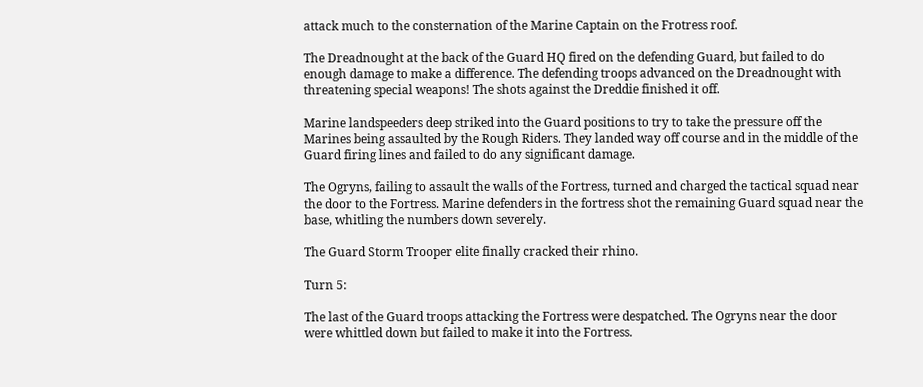attack much to the consternation of the Marine Captain on the Frotress roof.

The Dreadnought at the back of the Guard HQ fired on the defending Guard, but failed to do enough damage to make a difference. The defending troops advanced on the Dreadnought with threatening special weapons! The shots against the Dreddie finished it off.

Marine landspeeders deep striked into the Guard positions to try to take the pressure off the Marines being assaulted by the Rough Riders. They landed way off course and in the middle of the Guard firing lines and failed to do any significant damage.

The Ogryns, failing to assault the walls of the Fortress, turned and charged the tactical squad near the door to the Fortress. Marine defenders in the fortress shot the remaining Guard squad near the base, whitling the numbers down severely.

The Guard Storm Trooper elite finally cracked their rhino.

Turn 5:

The last of the Guard troops attacking the Fortress were despatched. The Ogryns near the door were whittled down but failed to make it into the Fortress.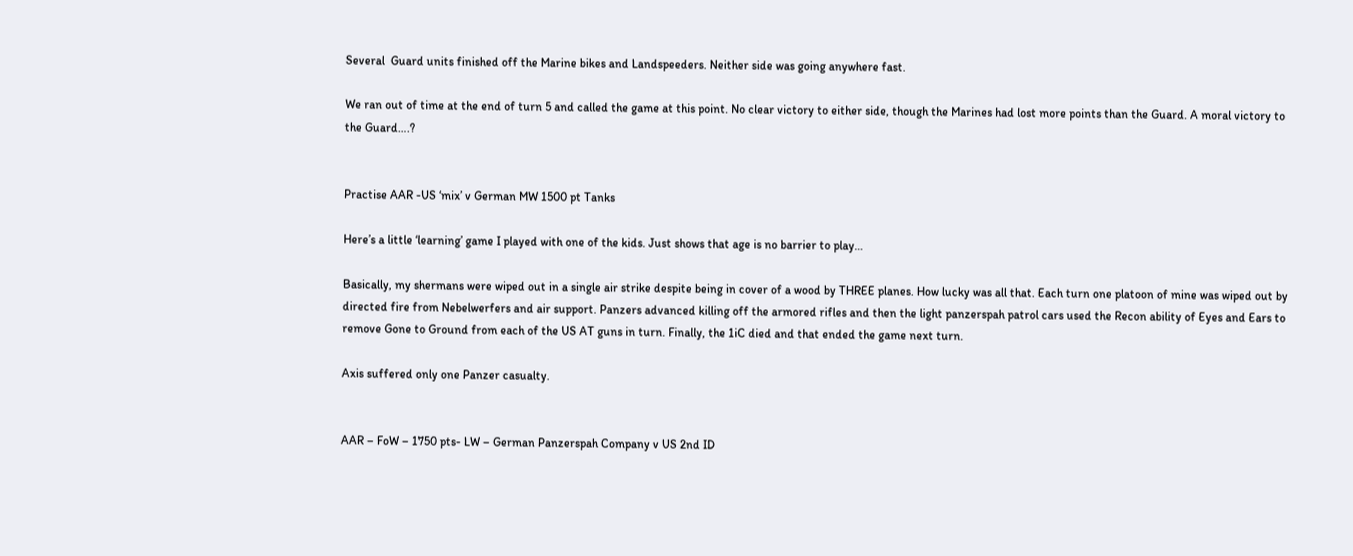Several  Guard units finished off the Marine bikes and Landspeeders. Neither side was going anywhere fast.

We ran out of time at the end of turn 5 and called the game at this point. No clear victory to either side, though the Marines had lost more points than the Guard. A moral victory to the Guard….?


Practise AAR -US ‘mix’ v German MW 1500 pt Tanks

Here’s a little ‘learning’ game I played with one of the kids. Just shows that age is no barrier to play…

Basically, my shermans were wiped out in a single air strike despite being in cover of a wood by THREE planes. How lucky was all that. Each turn one platoon of mine was wiped out by directed fire from Nebelwerfers and air support. Panzers advanced killing off the armored rifles and then the light panzerspah patrol cars used the Recon ability of Eyes and Ears to remove Gone to Ground from each of the US AT guns in turn. Finally, the 1iC died and that ended the game next turn.

Axis suffered only one Panzer casualty.


AAR – FoW – 1750 pts- LW – German Panzerspah Company v US 2nd ID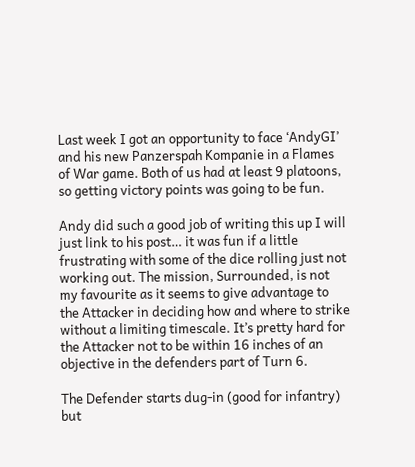Last week I got an opportunity to face ‘AndyGI’ and his new Panzerspah Kompanie in a Flames of War game. Both of us had at least 9 platoons, so getting victory points was going to be fun.

Andy did such a good job of writing this up I will just link to his post… it was fun if a little frustrating with some of the dice rolling just not working out. The mission, Surrounded, is not my favourite as it seems to give advantage to the Attacker in deciding how and where to strike without a limiting timescale. It’s pretty hard for the Attacker not to be within 16 inches of an objective in the defenders part of Turn 6.

The Defender starts dug-in (good for infantry) but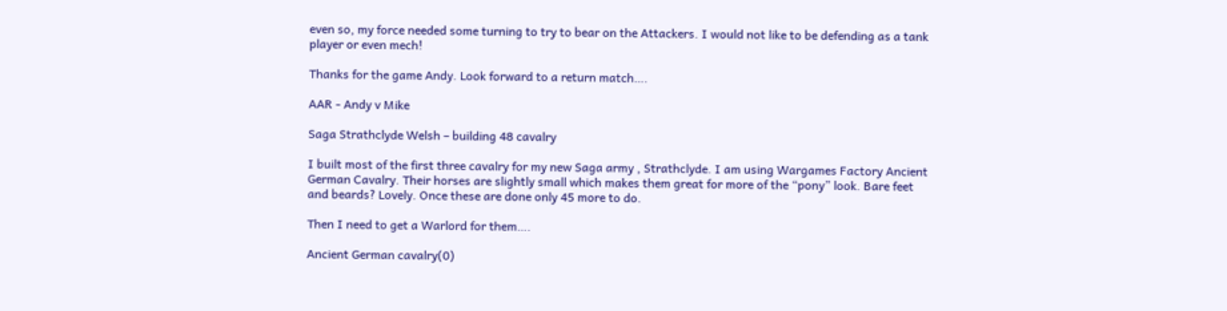even so, my force needed some turning to try to bear on the Attackers. I would not like to be defending as a tank player or even mech!

Thanks for the game Andy. Look forward to a return match….

AAR - Andy v Mike

Saga Strathclyde Welsh – building 48 cavalry

I built most of the first three cavalry for my new Saga army , Strathclyde. I am using Wargames Factory Ancient German Cavalry. Their horses are slightly small which makes them great for more of the “pony” look. Bare feet and beards? Lovely. Once these are done only 45 more to do.

Then I need to get a Warlord for them….

Ancient German cavalry(0)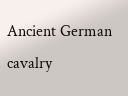Ancient German cavalry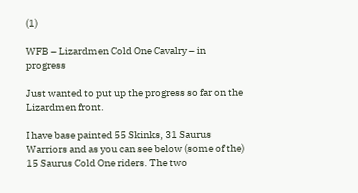(1)

WFB – Lizardmen Cold One Cavalry – in progress

Just wanted to put up the progress so far on the Lizardmen front.

I have base painted 55 Skinks, 31 Saurus Warriors and as you can see below (some of the) 15 Saurus Cold One riders. The two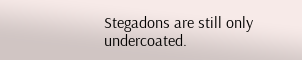Stegadons are still only undercoated.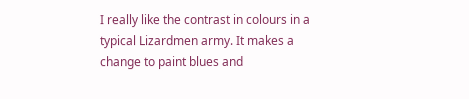I really like the contrast in colours in a typical Lizardmen army. It makes a change to paint blues and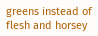greens instead of flesh and horsey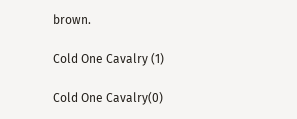brown.

Cold One Cavalry (1)

Cold One Cavalry(0)